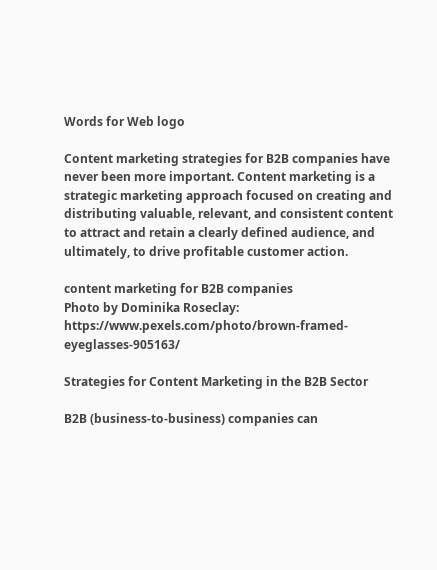Words for Web logo

Content marketing strategies for B2B companies have never been more important. Content marketing is a strategic marketing approach focused on creating and distributing valuable, relevant, and consistent content to attract and retain a clearly defined audience, and ultimately, to drive profitable customer action.

content marketing for B2B companies
Photo by Dominika Roseclay: https://www.pexels.com/photo/brown-framed-eyeglasses-905163/

Strategies for Content Marketing in the B2B Sector

B2B (business-to-business) companies can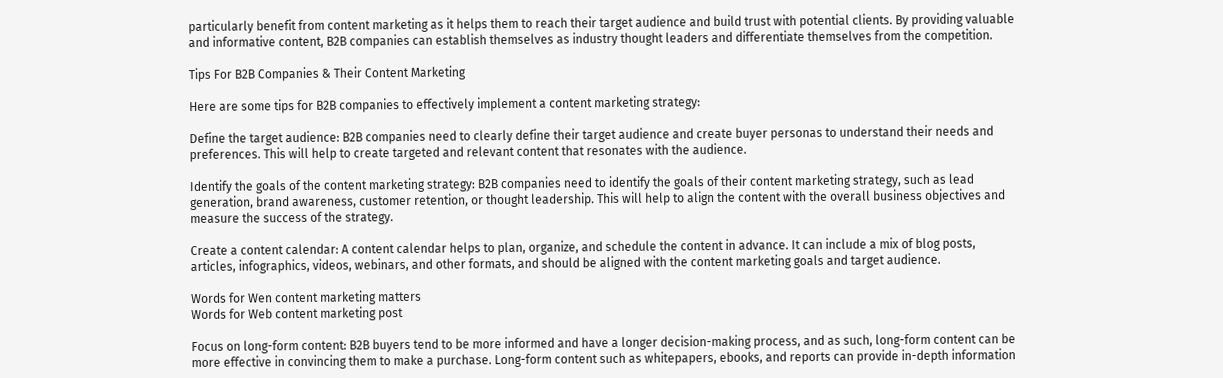particularly benefit from content marketing as it helps them to reach their target audience and build trust with potential clients. By providing valuable and informative content, B2B companies can establish themselves as industry thought leaders and differentiate themselves from the competition.

Tips For B2B Companies & Their Content Marketing

Here are some tips for B2B companies to effectively implement a content marketing strategy:

Define the target audience: B2B companies need to clearly define their target audience and create buyer personas to understand their needs and preferences. This will help to create targeted and relevant content that resonates with the audience.

Identify the goals of the content marketing strategy: B2B companies need to identify the goals of their content marketing strategy, such as lead generation, brand awareness, customer retention, or thought leadership. This will help to align the content with the overall business objectives and measure the success of the strategy.

Create a content calendar: A content calendar helps to plan, organize, and schedule the content in advance. It can include a mix of blog posts, articles, infographics, videos, webinars, and other formats, and should be aligned with the content marketing goals and target audience.

Words for Wen content marketing matters
Words for Web content marketing post

Focus on long-form content: B2B buyers tend to be more informed and have a longer decision-making process, and as such, long-form content can be more effective in convincing them to make a purchase. Long-form content such as whitepapers, ebooks, and reports can provide in-depth information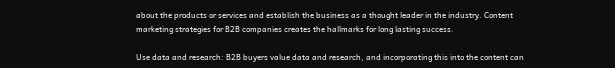about the products or services and establish the business as a thought leader in the industry. Content marketing strategies for B2B companies creates the hallmarks for long lasting success.

Use data and research: B2B buyers value data and research, and incorporating this into the content can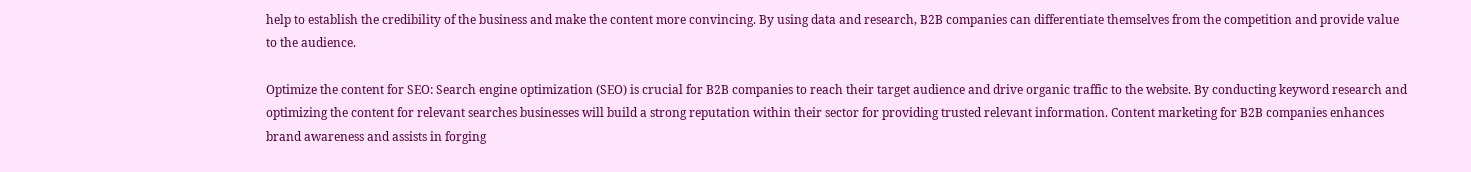help to establish the credibility of the business and make the content more convincing. By using data and research, B2B companies can differentiate themselves from the competition and provide value to the audience.

Optimize the content for SEO: Search engine optimization (SEO) is crucial for B2B companies to reach their target audience and drive organic traffic to the website. By conducting keyword research and optimizing the content for relevant searches businesses will build a strong reputation within their sector for providing trusted relevant information. Content marketing for B2B companies enhances brand awareness and assists in forging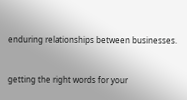enduring relationships between businesses.


getting the right words for your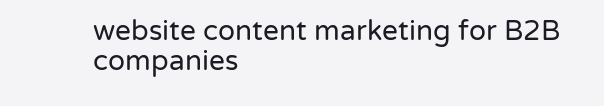website content marketing for B2B companies